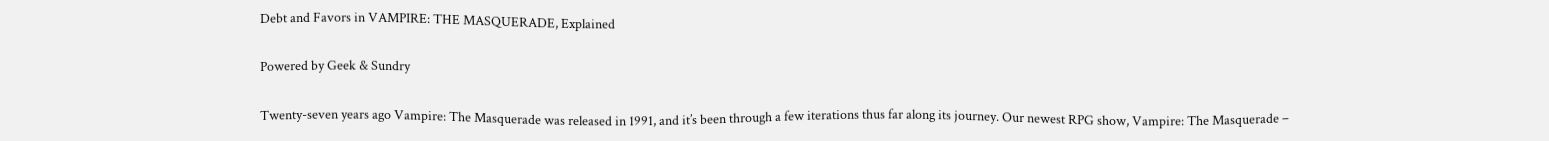Debt and Favors in VAMPIRE: THE MASQUERADE, Explained

Powered by Geek & Sundry

Twenty-seven years ago Vampire: The Masquerade was released in 1991, and it’s been through a few iterations thus far along its journey. Our newest RPG show, Vampire: The Masquerade –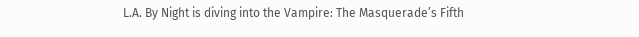L.A. By Night is diving into the Vampire: The Masquerade’s Fifth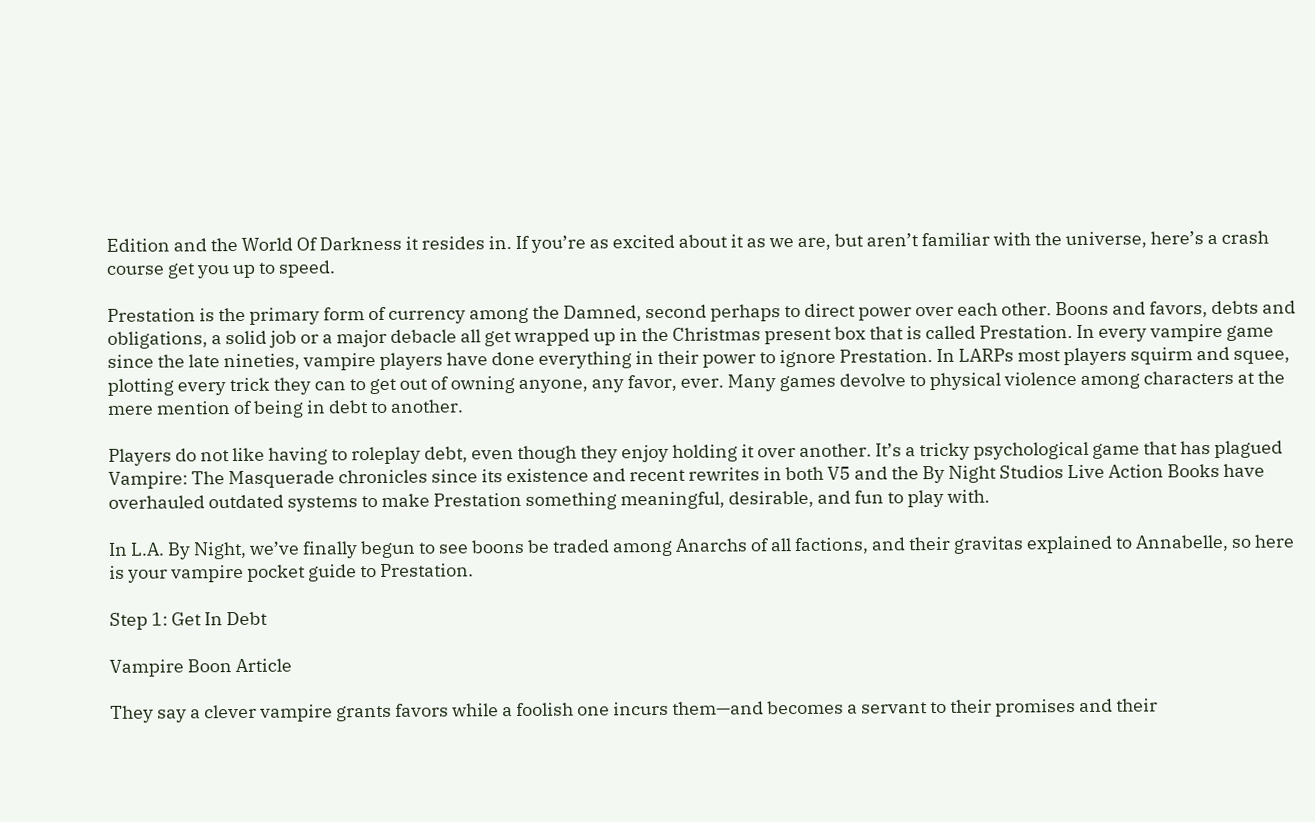Edition and the World Of Darkness it resides in. If you’re as excited about it as we are, but aren’t familiar with the universe, here’s a crash course get you up to speed.

Prestation is the primary form of currency among the Damned, second perhaps to direct power over each other. Boons and favors, debts and obligations, a solid job or a major debacle all get wrapped up in the Christmas present box that is called Prestation. In every vampire game since the late nineties, vampire players have done everything in their power to ignore Prestation. In LARPs most players squirm and squee, plotting every trick they can to get out of owning anyone, any favor, ever. Many games devolve to physical violence among characters at the mere mention of being in debt to another.

Players do not like having to roleplay debt, even though they enjoy holding it over another. It’s a tricky psychological game that has plagued Vampire: The Masquerade chronicles since its existence and recent rewrites in both V5 and the By Night Studios Live Action Books have overhauled outdated systems to make Prestation something meaningful, desirable, and fun to play with.

In L.A. By Night, we’ve finally begun to see boons be traded among Anarchs of all factions, and their gravitas explained to Annabelle, so here is your vampire pocket guide to Prestation.

Step 1: Get In Debt

Vampire Boon Article

They say a clever vampire grants favors while a foolish one incurs them—and becomes a servant to their promises and their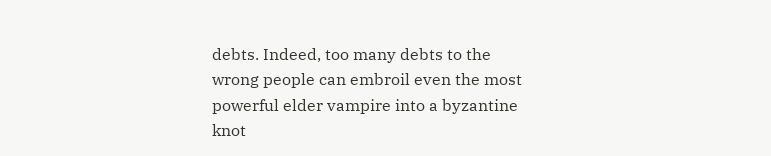debts. Indeed, too many debts to the wrong people can embroil even the most powerful elder vampire into a byzantine knot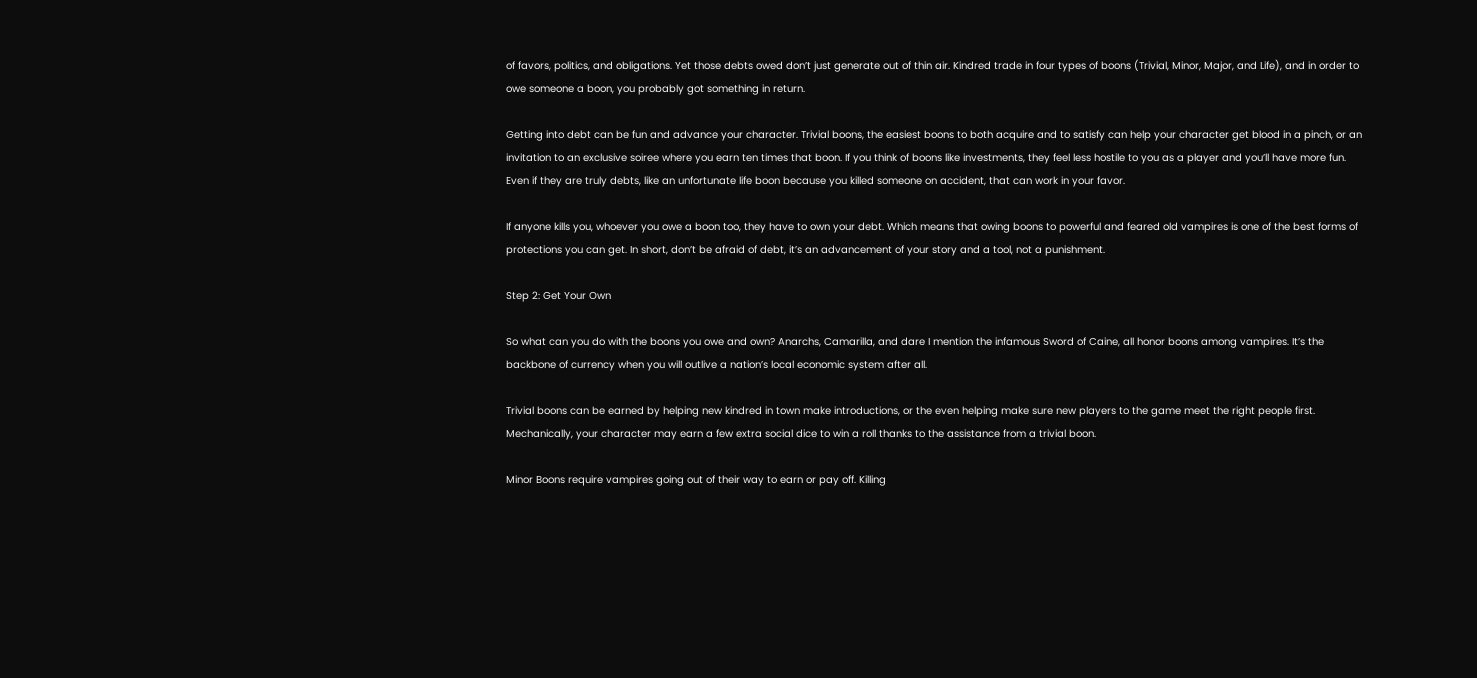of favors, politics, and obligations. Yet those debts owed don’t just generate out of thin air. Kindred trade in four types of boons (Trivial, Minor, Major, and Life), and in order to owe someone a boon, you probably got something in return.

Getting into debt can be fun and advance your character. Trivial boons, the easiest boons to both acquire and to satisfy can help your character get blood in a pinch, or an invitation to an exclusive soiree where you earn ten times that boon. If you think of boons like investments, they feel less hostile to you as a player and you’ll have more fun. Even if they are truly debts, like an unfortunate life boon because you killed someone on accident, that can work in your favor.

If anyone kills you, whoever you owe a boon too, they have to own your debt. Which means that owing boons to powerful and feared old vampires is one of the best forms of protections you can get. In short, don’t be afraid of debt, it’s an advancement of your story and a tool, not a punishment.

Step 2: Get Your Own

So what can you do with the boons you owe and own? Anarchs, Camarilla, and dare I mention the infamous Sword of Caine, all honor boons among vampires. It’s the backbone of currency when you will outlive a nation’s local economic system after all.

Trivial boons can be earned by helping new kindred in town make introductions, or the even helping make sure new players to the game meet the right people first. Mechanically, your character may earn a few extra social dice to win a roll thanks to the assistance from a trivial boon.

Minor Boons require vampires going out of their way to earn or pay off. Killing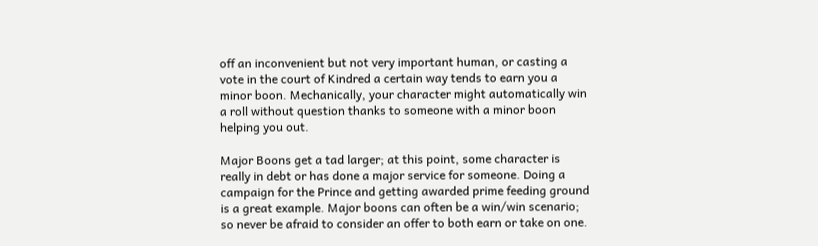off an inconvenient but not very important human, or casting a vote in the court of Kindred a certain way tends to earn you a minor boon. Mechanically, your character might automatically win a roll without question thanks to someone with a minor boon helping you out.

Major Boons get a tad larger; at this point, some character is really in debt or has done a major service for someone. Doing a campaign for the Prince and getting awarded prime feeding ground is a great example. Major boons can often be a win/win scenario; so never be afraid to consider an offer to both earn or take on one.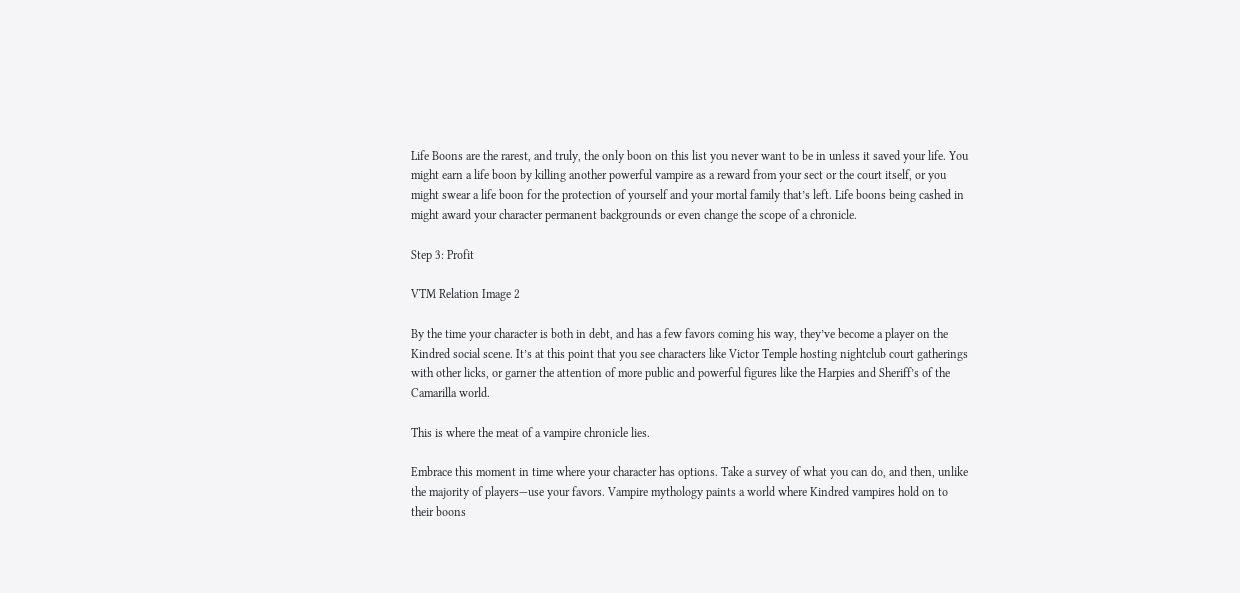Life Boons are the rarest, and truly, the only boon on this list you never want to be in unless it saved your life. You might earn a life boon by killing another powerful vampire as a reward from your sect or the court itself, or you might swear a life boon for the protection of yourself and your mortal family that’s left. Life boons being cashed in might award your character permanent backgrounds or even change the scope of a chronicle.

Step 3: Profit

VTM Relation Image 2

By the time your character is both in debt, and has a few favors coming his way, they’ve become a player on the Kindred social scene. It’s at this point that you see characters like Victor Temple hosting nightclub court gatherings with other licks, or garner the attention of more public and powerful figures like the Harpies and Sheriff’s of the Camarilla world.

This is where the meat of a vampire chronicle lies.

Embrace this moment in time where your character has options. Take a survey of what you can do, and then, unlike the majority of players—use your favors. Vampire mythology paints a world where Kindred vampires hold on to their boons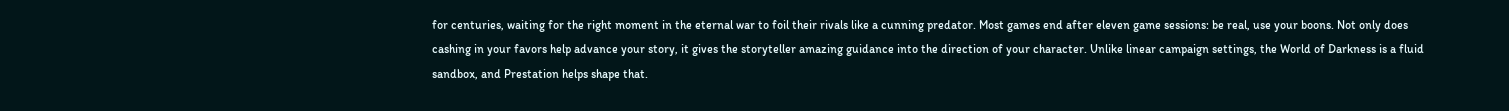for centuries, waiting for the right moment in the eternal war to foil their rivals like a cunning predator. Most games end after eleven game sessions: be real, use your boons. Not only does cashing in your favors help advance your story, it gives the storyteller amazing guidance into the direction of your character. Unlike linear campaign settings, the World of Darkness is a fluid sandbox, and Prestation helps shape that.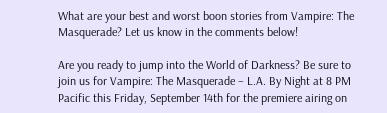What are your best and worst boon stories from Vampire: The Masquerade? Let us know in the comments below!

Are you ready to jump into the World of Darkness? Be sure to join us for Vampire: The Masquerade – L.A. By Night at 8 PM Pacific this Friday, September 14th for the premiere airing on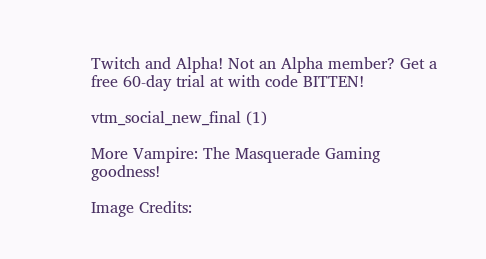Twitch and Alpha! Not an Alpha member? Get a free 60-day trial at with code BITTEN!

vtm_social_new_final (1)

More Vampire: The Masquerade Gaming goodness!

Image Credits: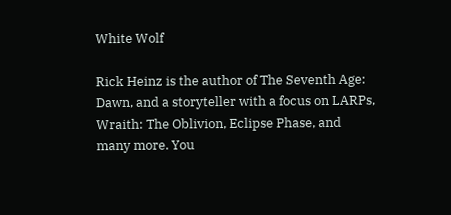White Wolf

Rick Heinz is the author of The Seventh Age: Dawn, and a storyteller with a focus on LARPs, Wraith: The Oblivion, Eclipse Phase, and many more. You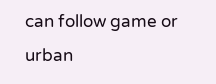can follow game or urban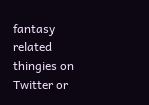fantasy related thingies on Twitter or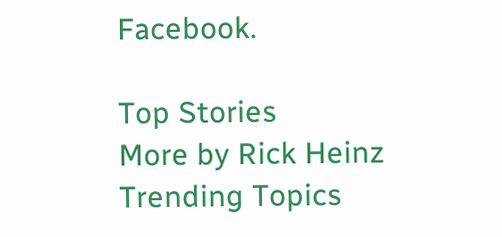Facebook.

Top Stories
More by Rick Heinz
Trending Topics